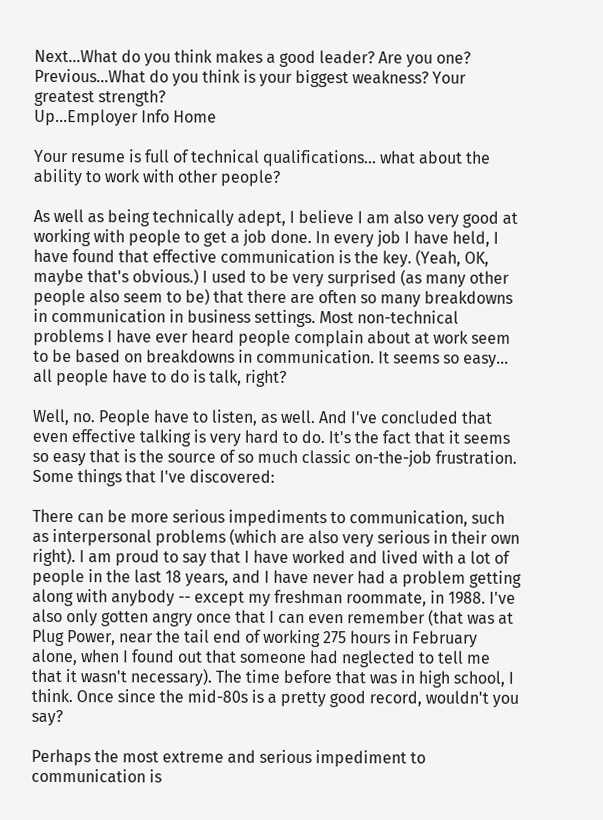Next...What do you think makes a good leader? Are you one?
Previous...What do you think is your biggest weakness? Your greatest strength?
Up...Employer Info Home

Your resume is full of technical qualifications... what about the ability to work with other people?

As well as being technically adept, I believe I am also very good at working with people to get a job done. In every job I have held, I have found that effective communication is the key. (Yeah, OK, maybe that's obvious.) I used to be very surprised (as many other people also seem to be) that there are often so many breakdowns in communication in business settings. Most non-technical problems I have ever heard people complain about at work seem to be based on breakdowns in communication. It seems so easy... all people have to do is talk, right?

Well, no. People have to listen, as well. And I've concluded that even effective talking is very hard to do. It's the fact that it seems so easy that is the source of so much classic on-the-job frustration. Some things that I've discovered:

There can be more serious impediments to communication, such as interpersonal problems (which are also very serious in their own right). I am proud to say that I have worked and lived with a lot of people in the last 18 years, and I have never had a problem getting along with anybody -- except my freshman roommate, in 1988. I've also only gotten angry once that I can even remember (that was at Plug Power, near the tail end of working 275 hours in February alone, when I found out that someone had neglected to tell me that it wasn't necessary). The time before that was in high school, I think. Once since the mid-80s is a pretty good record, wouldn't you say?

Perhaps the most extreme and serious impediment to communication is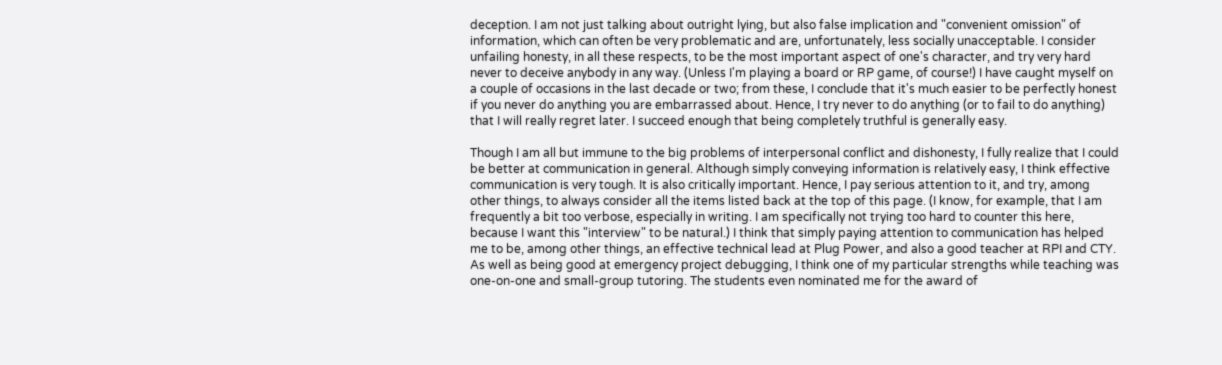deception. I am not just talking about outright lying, but also false implication and "convenient omission" of information, which can often be very problematic and are, unfortunately, less socially unacceptable. I consider unfailing honesty, in all these respects, to be the most important aspect of one's character, and try very hard never to deceive anybody in any way. (Unless I'm playing a board or RP game, of course!) I have caught myself on a couple of occasions in the last decade or two; from these, I conclude that it's much easier to be perfectly honest if you never do anything you are embarrassed about. Hence, I try never to do anything (or to fail to do anything) that I will really regret later. I succeed enough that being completely truthful is generally easy.

Though I am all but immune to the big problems of interpersonal conflict and dishonesty, I fully realize that I could be better at communication in general. Although simply conveying information is relatively easy, I think effective communication is very tough. It is also critically important. Hence, I pay serious attention to it, and try, among other things, to always consider all the items listed back at the top of this page. (I know, for example, that I am frequently a bit too verbose, especially in writing. I am specifically not trying too hard to counter this here, because I want this "interview" to be natural.) I think that simply paying attention to communication has helped me to be, among other things, an effective technical lead at Plug Power, and also a good teacher at RPI and CTY. As well as being good at emergency project debugging, I think one of my particular strengths while teaching was one-on-one and small-group tutoring. The students even nominated me for the award of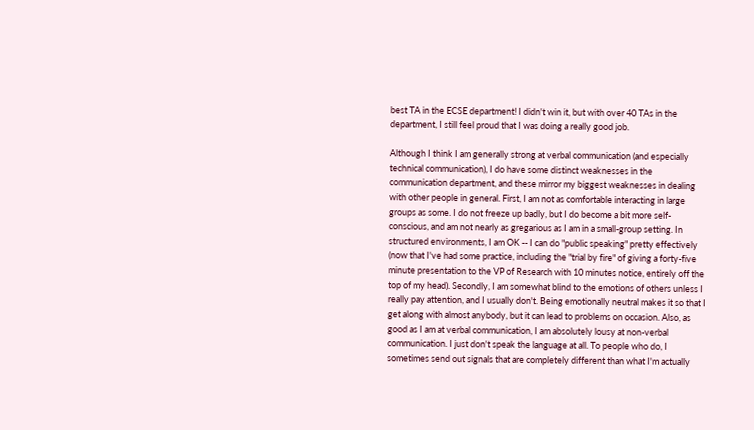best TA in the ECSE department! I didn't win it, but with over 40 TAs in the department, I still feel proud that I was doing a really good job.

Although I think I am generally strong at verbal communication (and especially technical communication), I do have some distinct weaknesses in the communication department, and these mirror my biggest weaknesses in dealing with other people in general. First, I am not as comfortable interacting in large groups as some. I do not freeze up badly, but I do become a bit more self-conscious, and am not nearly as gregarious as I am in a small-group setting. In structured environments, I am OK -- I can do "public speaking" pretty effectively (now that I've had some practice, including the "trial by fire" of giving a forty-five minute presentation to the VP of Research with 10 minutes notice, entirely off the top of my head). Secondly, I am somewhat blind to the emotions of others unless I really pay attention, and I usually don't. Being emotionally neutral makes it so that I get along with almost anybody, but it can lead to problems on occasion. Also, as good as I am at verbal communication, I am absolutely lousy at non-verbal communication. I just don't speak the language at all. To people who do, I sometimes send out signals that are completely different than what I'm actually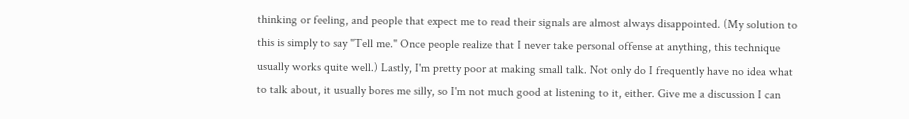thinking or feeling, and people that expect me to read their signals are almost always disappointed. (My solution to this is simply to say "Tell me." Once people realize that I never take personal offense at anything, this technique usually works quite well.) Lastly, I'm pretty poor at making small talk. Not only do I frequently have no idea what to talk about, it usually bores me silly, so I'm not much good at listening to it, either. Give me a discussion I can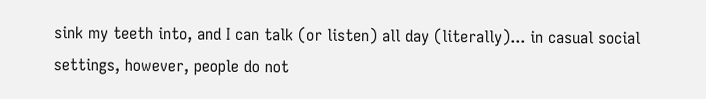sink my teeth into, and I can talk (or listen) all day (literally)... in casual social settings, however, people do not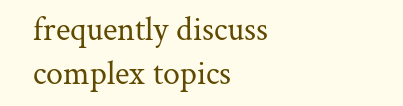frequently discuss complex topics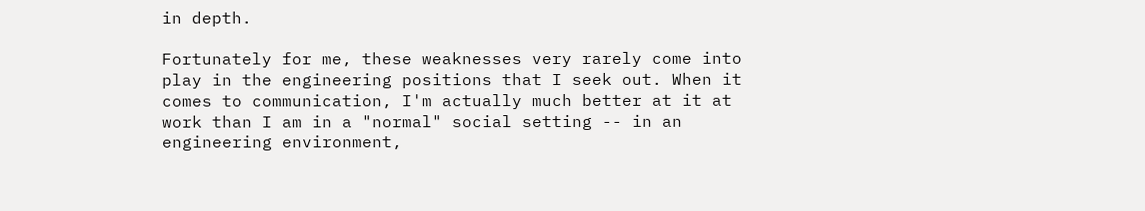in depth.

Fortunately for me, these weaknesses very rarely come into play in the engineering positions that I seek out. When it comes to communication, I'm actually much better at it at work than I am in a "normal" social setting -- in an engineering environment,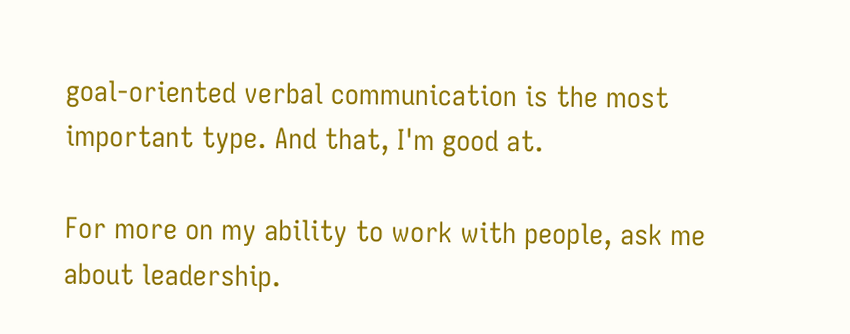goal-oriented verbal communication is the most important type. And that, I'm good at.

For more on my ability to work with people, ask me about leadership.